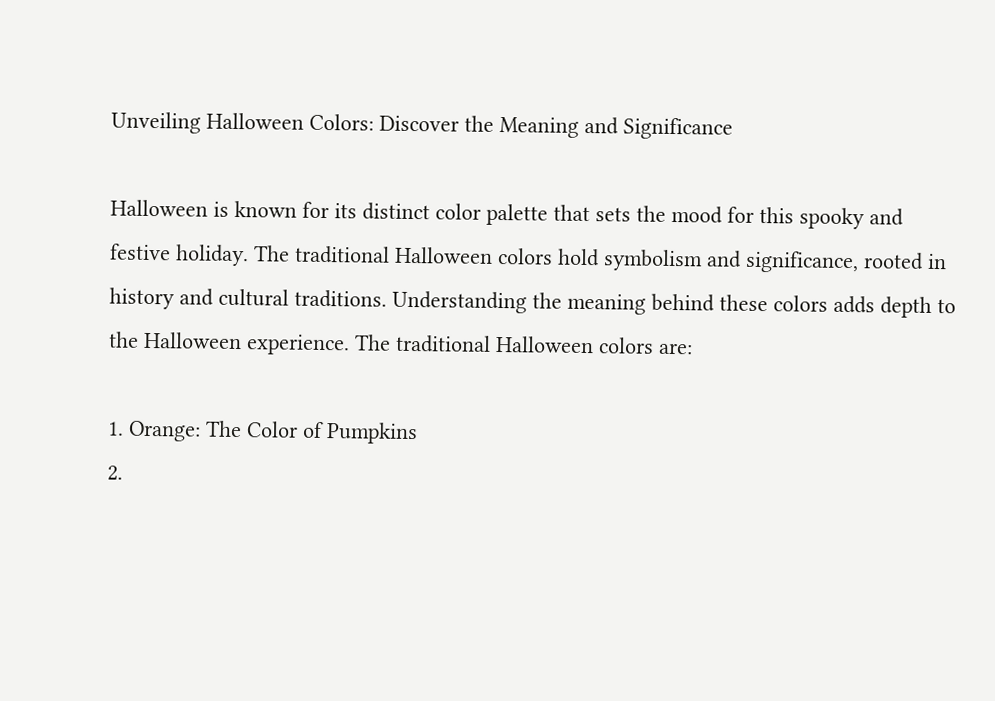Unveiling Halloween Colors: Discover the Meaning and Significance

Halloween is known for its distinct color palette that sets the mood for this spooky and festive holiday. The traditional Halloween colors hold symbolism and significance, rooted in history and cultural traditions. Understanding the meaning behind these colors adds depth to the Halloween experience. The traditional Halloween colors are:

1. Orange: The Color of Pumpkins
2.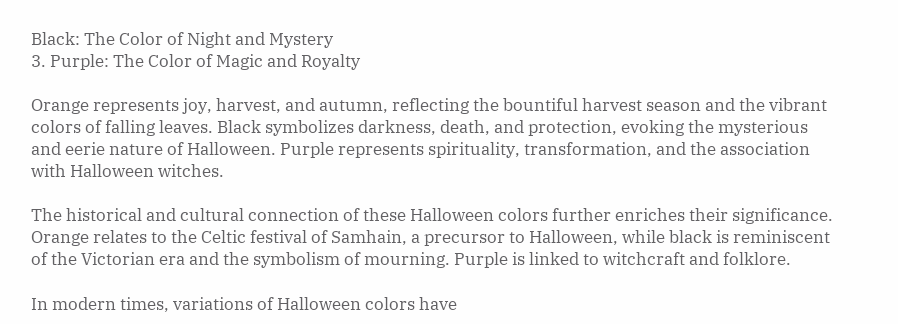Black: The Color of Night and Mystery
3. Purple: The Color of Magic and Royalty

Orange represents joy, harvest, and autumn, reflecting the bountiful harvest season and the vibrant colors of falling leaves. Black symbolizes darkness, death, and protection, evoking the mysterious and eerie nature of Halloween. Purple represents spirituality, transformation, and the association with Halloween witches.

The historical and cultural connection of these Halloween colors further enriches their significance. Orange relates to the Celtic festival of Samhain, a precursor to Halloween, while black is reminiscent of the Victorian era and the symbolism of mourning. Purple is linked to witchcraft and folklore.

In modern times, variations of Halloween colors have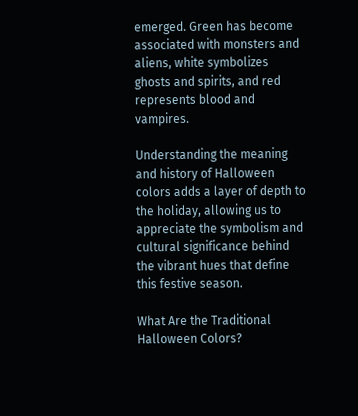emerged. Green has become associated with monsters and aliens, white symbolizes ghosts and spirits, and red represents blood and vampires.

Understanding the meaning and history of Halloween colors adds a layer of depth to the holiday, allowing us to appreciate the symbolism and cultural significance behind the vibrant hues that define this festive season.

What Are the Traditional Halloween Colors?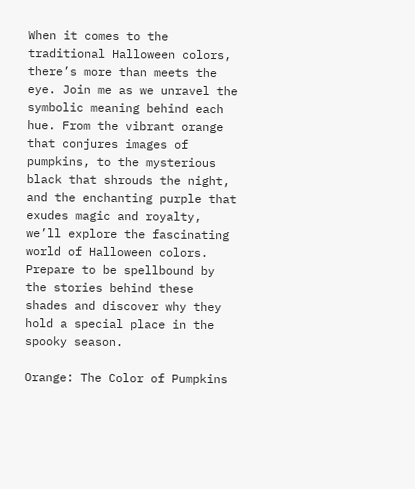When it comes to the traditional Halloween colors, there’s more than meets the eye. Join me as we unravel the symbolic meaning behind each hue. From the vibrant orange that conjures images of pumpkins, to the mysterious black that shrouds the night, and the enchanting purple that exudes magic and royalty, we’ll explore the fascinating world of Halloween colors. Prepare to be spellbound by the stories behind these shades and discover why they hold a special place in the spooky season.

Orange: The Color of Pumpkins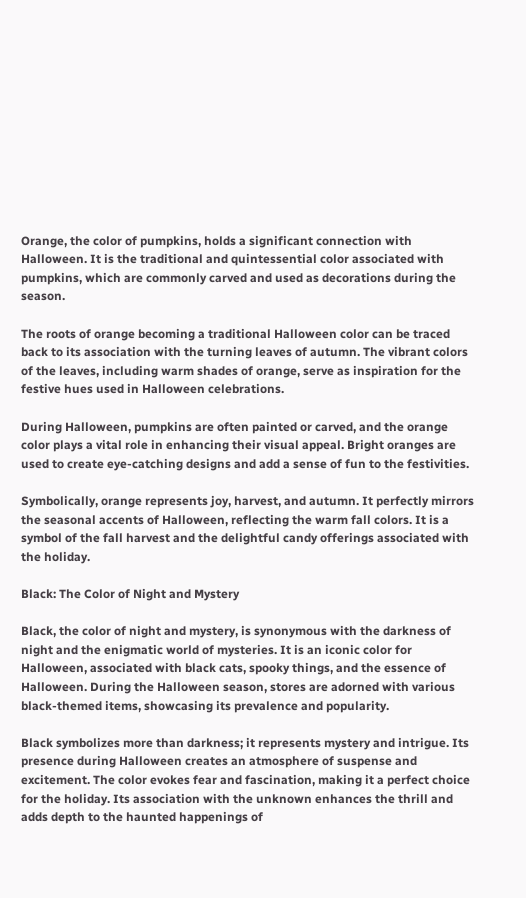Orange, the color of pumpkins, holds a significant connection with Halloween. It is the traditional and quintessential color associated with pumpkins, which are commonly carved and used as decorations during the season.

The roots of orange becoming a traditional Halloween color can be traced back to its association with the turning leaves of autumn. The vibrant colors of the leaves, including warm shades of orange, serve as inspiration for the festive hues used in Halloween celebrations.

During Halloween, pumpkins are often painted or carved, and the orange color plays a vital role in enhancing their visual appeal. Bright oranges are used to create eye-catching designs and add a sense of fun to the festivities.

Symbolically, orange represents joy, harvest, and autumn. It perfectly mirrors the seasonal accents of Halloween, reflecting the warm fall colors. It is a symbol of the fall harvest and the delightful candy offerings associated with the holiday.

Black: The Color of Night and Mystery

Black, the color of night and mystery, is synonymous with the darkness of night and the enigmatic world of mysteries. It is an iconic color for Halloween, associated with black cats, spooky things, and the essence of Halloween. During the Halloween season, stores are adorned with various black-themed items, showcasing its prevalence and popularity.

Black symbolizes more than darkness; it represents mystery and intrigue. Its presence during Halloween creates an atmosphere of suspense and excitement. The color evokes fear and fascination, making it a perfect choice for the holiday. Its association with the unknown enhances the thrill and adds depth to the haunted happenings of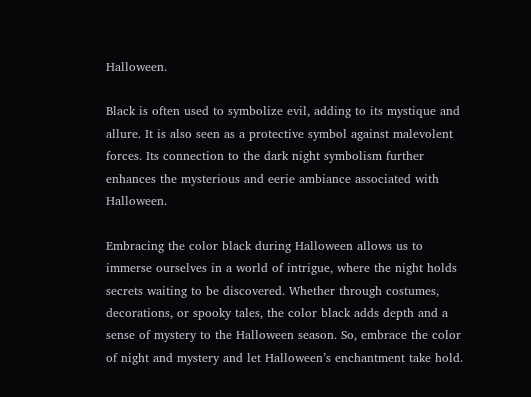Halloween.

Black is often used to symbolize evil, adding to its mystique and allure. It is also seen as a protective symbol against malevolent forces. Its connection to the dark night symbolism further enhances the mysterious and eerie ambiance associated with Halloween.

Embracing the color black during Halloween allows us to immerse ourselves in a world of intrigue, where the night holds secrets waiting to be discovered. Whether through costumes, decorations, or spooky tales, the color black adds depth and a sense of mystery to the Halloween season. So, embrace the color of night and mystery and let Halloween’s enchantment take hold.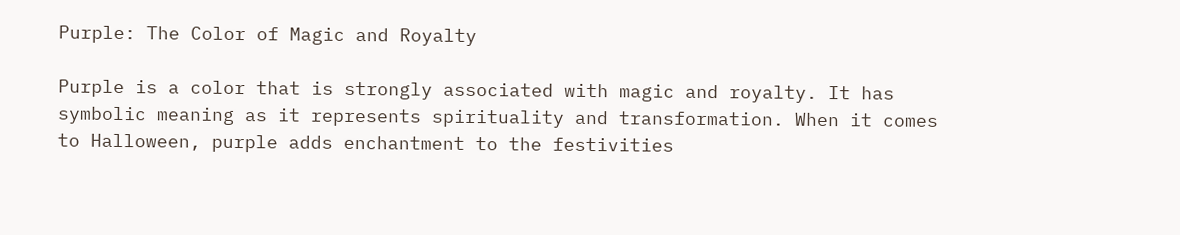Purple: The Color of Magic and Royalty

Purple is a color that is strongly associated with magic and royalty. It has symbolic meaning as it represents spirituality and transformation. When it comes to Halloween, purple adds enchantment to the festivities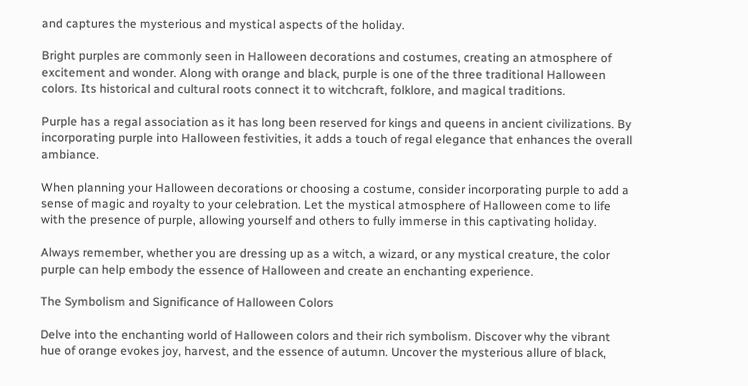and captures the mysterious and mystical aspects of the holiday.

Bright purples are commonly seen in Halloween decorations and costumes, creating an atmosphere of excitement and wonder. Along with orange and black, purple is one of the three traditional Halloween colors. Its historical and cultural roots connect it to witchcraft, folklore, and magical traditions.

Purple has a regal association as it has long been reserved for kings and queens in ancient civilizations. By incorporating purple into Halloween festivities, it adds a touch of regal elegance that enhances the overall ambiance.

When planning your Halloween decorations or choosing a costume, consider incorporating purple to add a sense of magic and royalty to your celebration. Let the mystical atmosphere of Halloween come to life with the presence of purple, allowing yourself and others to fully immerse in this captivating holiday.

Always remember, whether you are dressing up as a witch, a wizard, or any mystical creature, the color purple can help embody the essence of Halloween and create an enchanting experience.

The Symbolism and Significance of Halloween Colors

Delve into the enchanting world of Halloween colors and their rich symbolism. Discover why the vibrant hue of orange evokes joy, harvest, and the essence of autumn. Uncover the mysterious allure of black,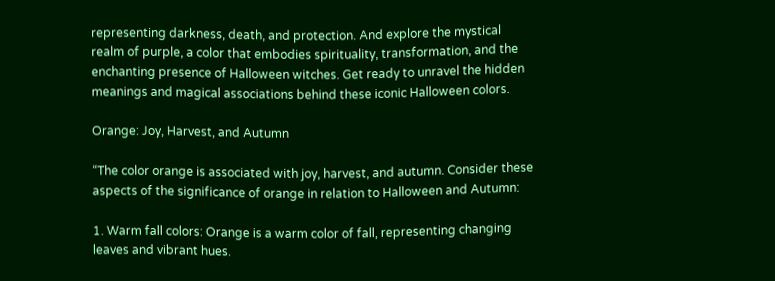representing darkness, death, and protection. And explore the mystical realm of purple, a color that embodies spirituality, transformation, and the enchanting presence of Halloween witches. Get ready to unravel the hidden meanings and magical associations behind these iconic Halloween colors.

Orange: Joy, Harvest, and Autumn

“The color orange is associated with joy, harvest, and autumn. Consider these aspects of the significance of orange in relation to Halloween and Autumn:

1. Warm fall colors: Orange is a warm color of fall, representing changing leaves and vibrant hues.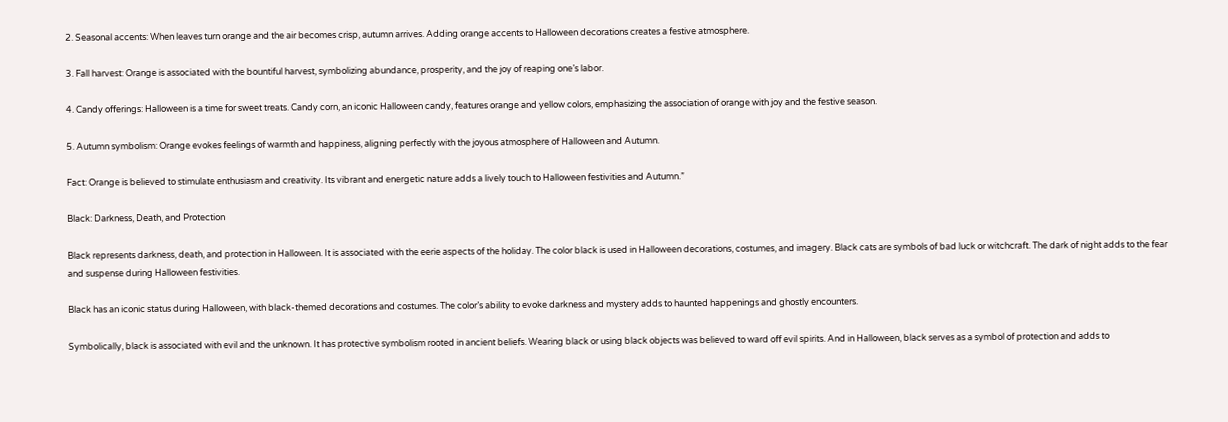2. Seasonal accents: When leaves turn orange and the air becomes crisp, autumn arrives. Adding orange accents to Halloween decorations creates a festive atmosphere.

3. Fall harvest: Orange is associated with the bountiful harvest, symbolizing abundance, prosperity, and the joy of reaping one’s labor.

4. Candy offerings: Halloween is a time for sweet treats. Candy corn, an iconic Halloween candy, features orange and yellow colors, emphasizing the association of orange with joy and the festive season.

5. Autumn symbolism: Orange evokes feelings of warmth and happiness, aligning perfectly with the joyous atmosphere of Halloween and Autumn.

Fact: Orange is believed to stimulate enthusiasm and creativity. Its vibrant and energetic nature adds a lively touch to Halloween festivities and Autumn.”

Black: Darkness, Death, and Protection

Black represents darkness, death, and protection in Halloween. It is associated with the eerie aspects of the holiday. The color black is used in Halloween decorations, costumes, and imagery. Black cats are symbols of bad luck or witchcraft. The dark of night adds to the fear and suspense during Halloween festivities.

Black has an iconic status during Halloween, with black-themed decorations and costumes. The color’s ability to evoke darkness and mystery adds to haunted happenings and ghostly encounters.

Symbolically, black is associated with evil and the unknown. It has protective symbolism rooted in ancient beliefs. Wearing black or using black objects was believed to ward off evil spirits. And in Halloween, black serves as a symbol of protection and adds to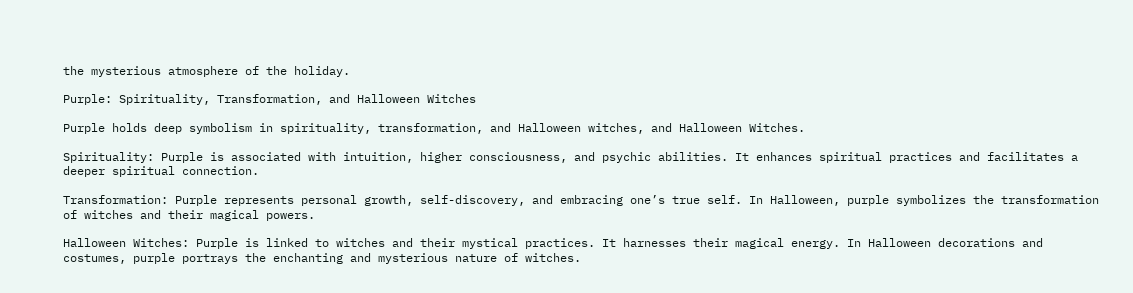the mysterious atmosphere of the holiday.

Purple: Spirituality, Transformation, and Halloween Witches

Purple holds deep symbolism in spirituality, transformation, and Halloween witches, and Halloween Witches.

Spirituality: Purple is associated with intuition, higher consciousness, and psychic abilities. It enhances spiritual practices and facilitates a deeper spiritual connection.

Transformation: Purple represents personal growth, self-discovery, and embracing one’s true self. In Halloween, purple symbolizes the transformation of witches and their magical powers.

Halloween Witches: Purple is linked to witches and their mystical practices. It harnesses their magical energy. In Halloween decorations and costumes, purple portrays the enchanting and mysterious nature of witches.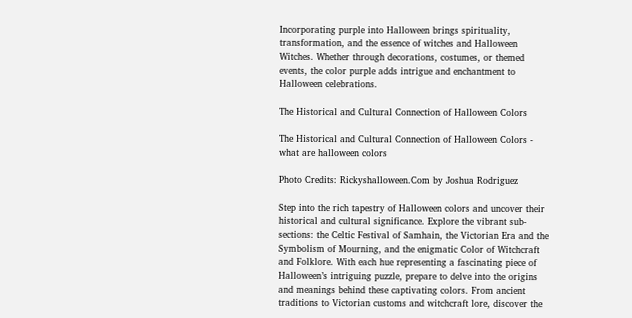Incorporating purple into Halloween brings spirituality, transformation, and the essence of witches and Halloween Witches. Whether through decorations, costumes, or themed events, the color purple adds intrigue and enchantment to Halloween celebrations.

The Historical and Cultural Connection of Halloween Colors

The Historical and Cultural Connection of Halloween Colors - what are halloween colors

Photo Credits: Rickyshalloween.Com by Joshua Rodriguez

Step into the rich tapestry of Halloween colors and uncover their historical and cultural significance. Explore the vibrant sub-sections: the Celtic Festival of Samhain, the Victorian Era and the Symbolism of Mourning, and the enigmatic Color of Witchcraft and Folklore. With each hue representing a fascinating piece of Halloween’s intriguing puzzle, prepare to delve into the origins and meanings behind these captivating colors. From ancient traditions to Victorian customs and witchcraft lore, discover the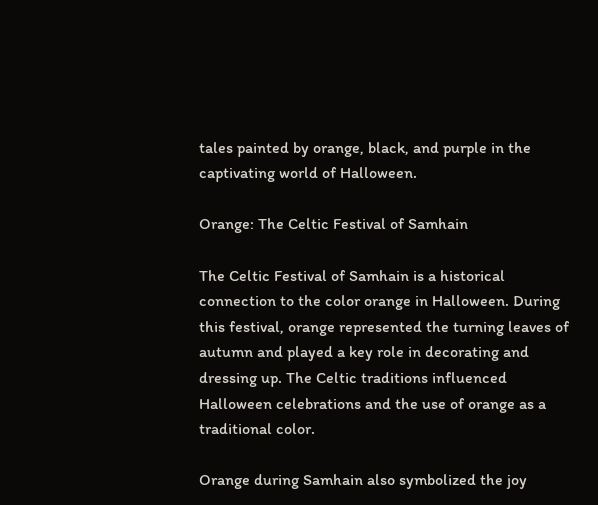tales painted by orange, black, and purple in the captivating world of Halloween.

Orange: The Celtic Festival of Samhain

The Celtic Festival of Samhain is a historical connection to the color orange in Halloween. During this festival, orange represented the turning leaves of autumn and played a key role in decorating and dressing up. The Celtic traditions influenced Halloween celebrations and the use of orange as a traditional color.

Orange during Samhain also symbolized the joy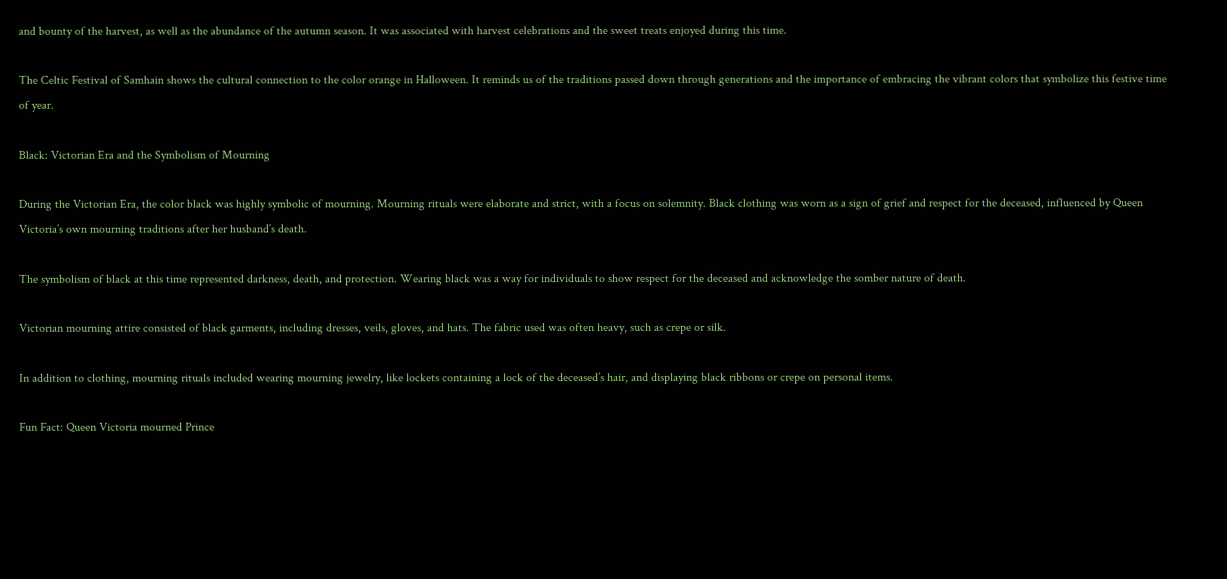and bounty of the harvest, as well as the abundance of the autumn season. It was associated with harvest celebrations and the sweet treats enjoyed during this time.

The Celtic Festival of Samhain shows the cultural connection to the color orange in Halloween. It reminds us of the traditions passed down through generations and the importance of embracing the vibrant colors that symbolize this festive time of year.

Black: Victorian Era and the Symbolism of Mourning

During the Victorian Era, the color black was highly symbolic of mourning. Mourning rituals were elaborate and strict, with a focus on solemnity. Black clothing was worn as a sign of grief and respect for the deceased, influenced by Queen Victoria’s own mourning traditions after her husband’s death.

The symbolism of black at this time represented darkness, death, and protection. Wearing black was a way for individuals to show respect for the deceased and acknowledge the somber nature of death.

Victorian mourning attire consisted of black garments, including dresses, veils, gloves, and hats. The fabric used was often heavy, such as crepe or silk.

In addition to clothing, mourning rituals included wearing mourning jewelry, like lockets containing a lock of the deceased’s hair, and displaying black ribbons or crepe on personal items.

Fun Fact: Queen Victoria mourned Prince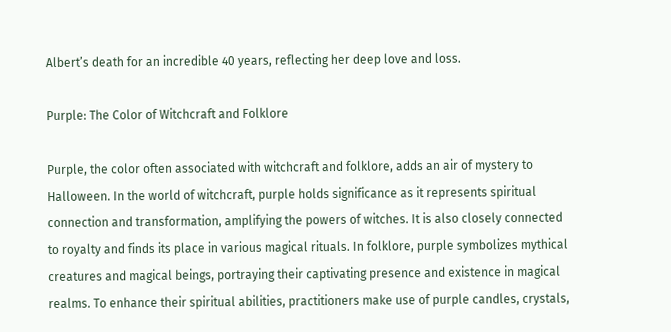Albert’s death for an incredible 40 years, reflecting her deep love and loss.

Purple: The Color of Witchcraft and Folklore

Purple, the color often associated with witchcraft and folklore, adds an air of mystery to Halloween. In the world of witchcraft, purple holds significance as it represents spiritual connection and transformation, amplifying the powers of witches. It is also closely connected to royalty and finds its place in various magical rituals. In folklore, purple symbolizes mythical creatures and magical beings, portraying their captivating presence and existence in magical realms. To enhance their spiritual abilities, practitioners make use of purple candles, crystals,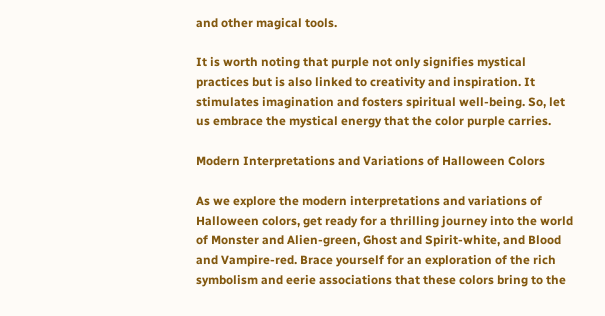and other magical tools.

It is worth noting that purple not only signifies mystical practices but is also linked to creativity and inspiration. It stimulates imagination and fosters spiritual well-being. So, let us embrace the mystical energy that the color purple carries.

Modern Interpretations and Variations of Halloween Colors

As we explore the modern interpretations and variations of Halloween colors, get ready for a thrilling journey into the world of Monster and Alien-green, Ghost and Spirit-white, and Blood and Vampire-red. Brace yourself for an exploration of the rich symbolism and eerie associations that these colors bring to the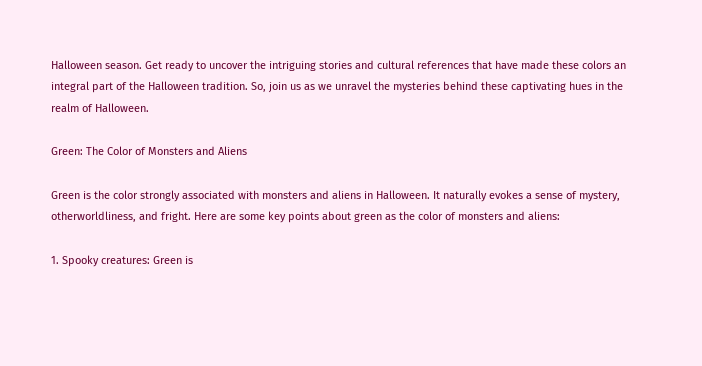Halloween season. Get ready to uncover the intriguing stories and cultural references that have made these colors an integral part of the Halloween tradition. So, join us as we unravel the mysteries behind these captivating hues in the realm of Halloween.

Green: The Color of Monsters and Aliens

Green is the color strongly associated with monsters and aliens in Halloween. It naturally evokes a sense of mystery, otherworldliness, and fright. Here are some key points about green as the color of monsters and aliens:

1. Spooky creatures: Green is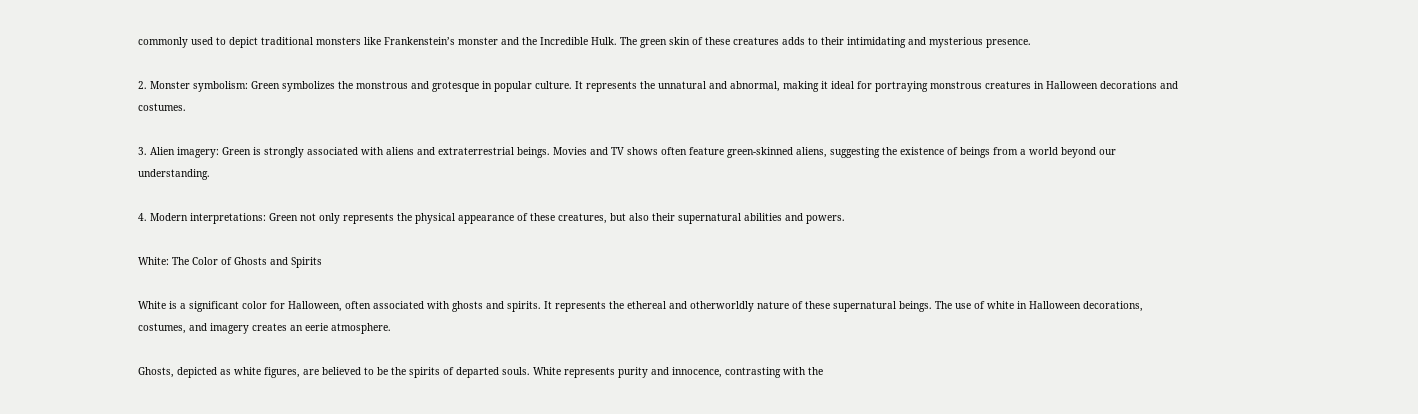commonly used to depict traditional monsters like Frankenstein’s monster and the Incredible Hulk. The green skin of these creatures adds to their intimidating and mysterious presence.

2. Monster symbolism: Green symbolizes the monstrous and grotesque in popular culture. It represents the unnatural and abnormal, making it ideal for portraying monstrous creatures in Halloween decorations and costumes.

3. Alien imagery: Green is strongly associated with aliens and extraterrestrial beings. Movies and TV shows often feature green-skinned aliens, suggesting the existence of beings from a world beyond our understanding.

4. Modern interpretations: Green not only represents the physical appearance of these creatures, but also their supernatural abilities and powers.

White: The Color of Ghosts and Spirits

White is a significant color for Halloween, often associated with ghosts and spirits. It represents the ethereal and otherworldly nature of these supernatural beings. The use of white in Halloween decorations, costumes, and imagery creates an eerie atmosphere.

Ghosts, depicted as white figures, are believed to be the spirits of departed souls. White represents purity and innocence, contrasting with the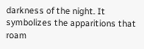darkness of the night. It symbolizes the apparitions that roam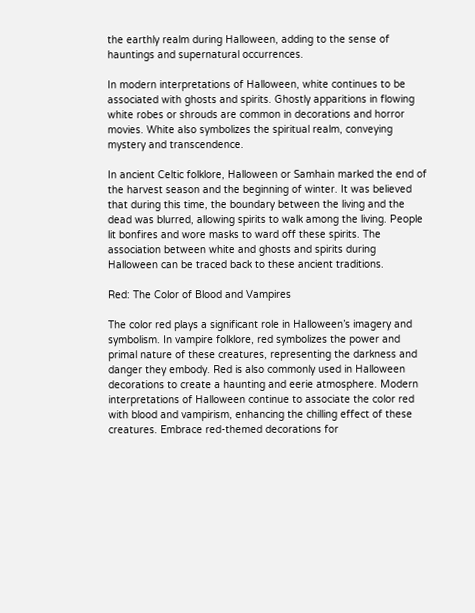the earthly realm during Halloween, adding to the sense of hauntings and supernatural occurrences.

In modern interpretations of Halloween, white continues to be associated with ghosts and spirits. Ghostly apparitions in flowing white robes or shrouds are common in decorations and horror movies. White also symbolizes the spiritual realm, conveying mystery and transcendence.

In ancient Celtic folklore, Halloween or Samhain marked the end of the harvest season and the beginning of winter. It was believed that during this time, the boundary between the living and the dead was blurred, allowing spirits to walk among the living. People lit bonfires and wore masks to ward off these spirits. The association between white and ghosts and spirits during Halloween can be traced back to these ancient traditions.

Red: The Color of Blood and Vampires

The color red plays a significant role in Halloween’s imagery and symbolism. In vampire folklore, red symbolizes the power and primal nature of these creatures, representing the darkness and danger they embody. Red is also commonly used in Halloween decorations to create a haunting and eerie atmosphere. Modern interpretations of Halloween continue to associate the color red with blood and vampirism, enhancing the chilling effect of these creatures. Embrace red-themed decorations for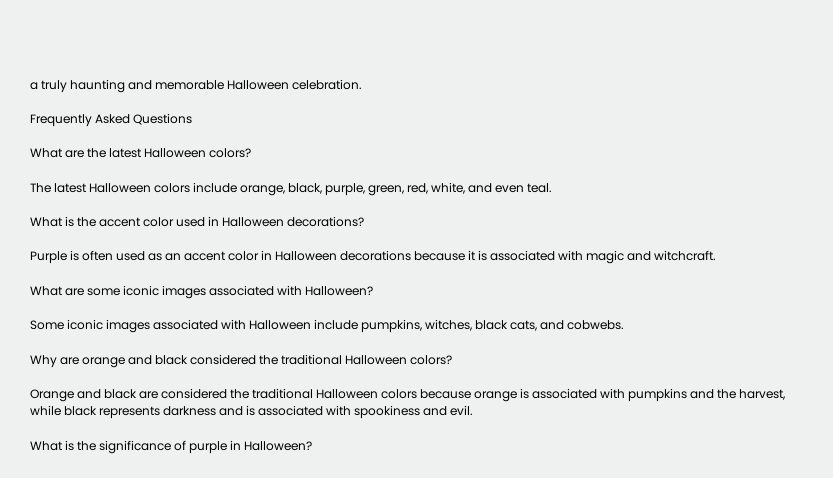a truly haunting and memorable Halloween celebration.

Frequently Asked Questions

What are the latest Halloween colors?

The latest Halloween colors include orange, black, purple, green, red, white, and even teal.

What is the accent color used in Halloween decorations?

Purple is often used as an accent color in Halloween decorations because it is associated with magic and witchcraft.

What are some iconic images associated with Halloween?

Some iconic images associated with Halloween include pumpkins, witches, black cats, and cobwebs.

Why are orange and black considered the traditional Halloween colors?

Orange and black are considered the traditional Halloween colors because orange is associated with pumpkins and the harvest, while black represents darkness and is associated with spookiness and evil.

What is the significance of purple in Halloween?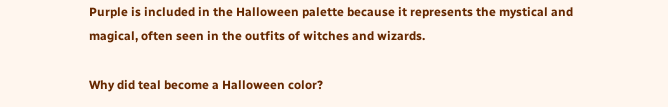Purple is included in the Halloween palette because it represents the mystical and magical, often seen in the outfits of witches and wizards.

Why did teal become a Halloween color?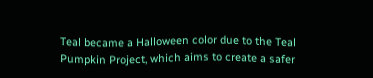Teal became a Halloween color due to the Teal Pumpkin Project, which aims to create a safer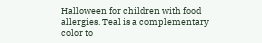Halloween for children with food allergies. Teal is a complementary color to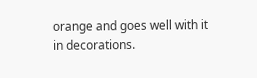orange and goes well with it in decorations.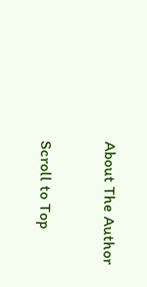About The Author

Scroll to Top